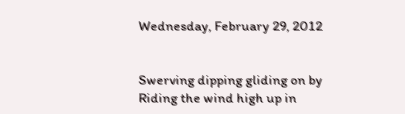Wednesday, February 29, 2012


Swerving dipping gliding on by
Riding the wind high up in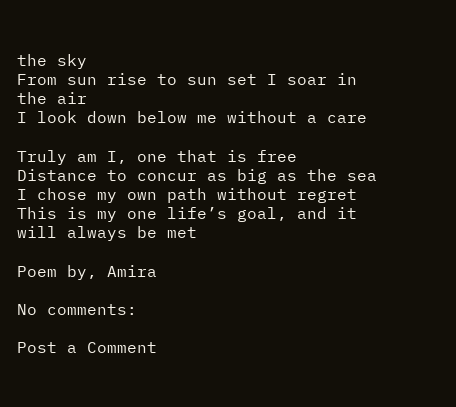the sky
From sun rise to sun set I soar in the air
I look down below me without a care

Truly am I, one that is free
Distance to concur as big as the sea
I chose my own path without regret
This is my one life’s goal, and it will always be met

Poem by, Amira

No comments:

Post a Comment